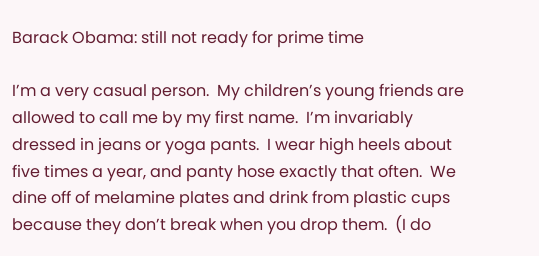Barack Obama: still not ready for prime time

I’m a very casual person.  My children’s young friends are allowed to call me by my first name.  I’m invariably dressed in jeans or yoga pants.  I wear high heels about five times a year, and panty hose exactly that often.  We dine off of melamine plates and drink from plastic cups because they don’t break when you drop them.  (I do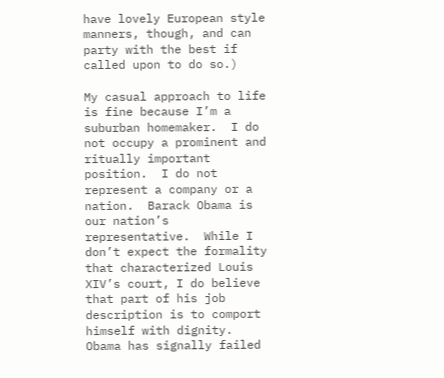have lovely European style manners, though, and can party with the best if called upon to do so.)

My casual approach to life is fine because I’m a suburban homemaker.  I do not occupy a prominent and ritually important position.  I do not represent a company or a nation.  Barack Obama is our nation’s representative.  While I don’t expect the formality that characterized Louis XIV’s court, I do believe that part of his job description is to comport himself with dignity.  Obama has signally failed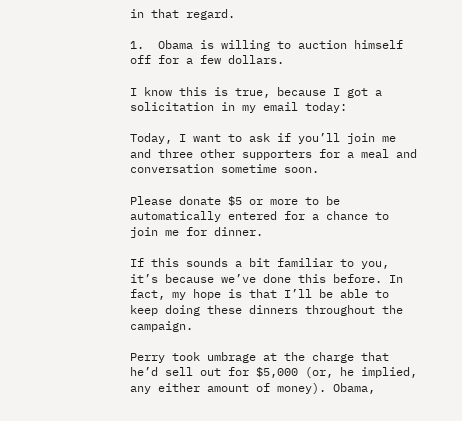in that regard.

1.  Obama is willing to auction himself off for a few dollars.

I know this is true, because I got a solicitation in my email today:

Today, I want to ask if you’ll join me and three other supporters for a meal and conversation sometime soon.

Please donate $5 or more to be automatically entered for a chance to join me for dinner.

If this sounds a bit familiar to you, it’s because we’ve done this before. In fact, my hope is that I’ll be able to keep doing these dinners throughout the campaign.

Perry took umbrage at the charge that he’d sell out for $5,000 (or, he implied, any either amount of money). Obama,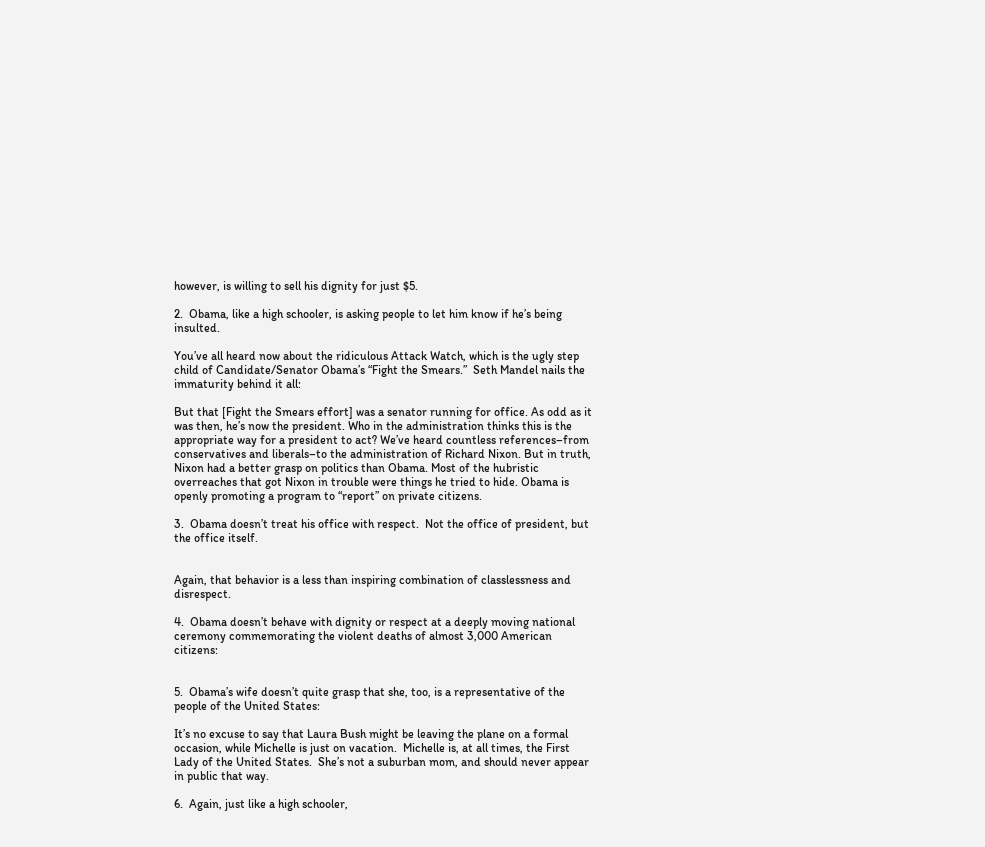however, is willing to sell his dignity for just $5.

2.  Obama, like a high schooler, is asking people to let him know if he’s being insulted.

You’ve all heard now about the ridiculous Attack Watch, which is the ugly step child of Candidate/Senator Obama’s “Fight the Smears.”  Seth Mandel nails the immaturity behind it all:

But that [Fight the Smears effort] was a senator running for office. As odd as it was then, he’s now the president. Who in the administration thinks this is the appropriate way for a president to act? We’ve heard countless references–from conservatives and liberals–to the administration of Richard Nixon. But in truth, Nixon had a better grasp on politics than Obama. Most of the hubristic overreaches that got Nixon in trouble were things he tried to hide. Obama is openly promoting a program to “report” on private citizens.

3.  Obama doesn’t treat his office with respect.  Not the office of president, but the office itself.


Again, that behavior is a less than inspiring combination of classlessness and disrespect.

4.  Obama doesn’t behave with dignity or respect at a deeply moving national ceremony commemorating the violent deaths of almost 3,000 American citizens:


5.  Obama’s wife doesn’t quite grasp that she, too, is a representative of the people of the United States:

It’s no excuse to say that Laura Bush might be leaving the plane on a formal occasion, while Michelle is just on vacation.  Michelle is, at all times, the First Lady of the United States.  She’s not a suburban mom, and should never appear in public that way.

6.  Again, just like a high schooler,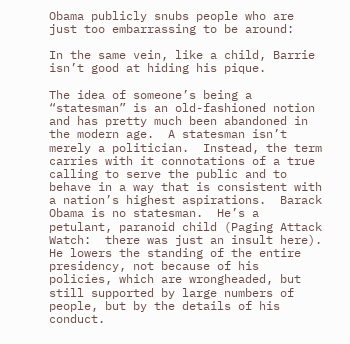Obama publicly snubs people who are just too embarrassing to be around:

In the same vein, like a child, Barrie isn’t good at hiding his pique.

The idea of someone’s being a “statesman” is an old-fashioned notion and has pretty much been abandoned in the modern age.  A statesman isn’t merely a politician.  Instead, the term carries with it connotations of a true calling to serve the public and to behave in a way that is consistent with a nation’s highest aspirations.  Barack Obama is no statesman.  He’s a petulant, paranoid child (Paging Attack Watch:  there was just an insult here).  He lowers the standing of the entire presidency, not because of his policies, which are wrongheaded, but still supported by large numbers of people, but by the details of his conduct.